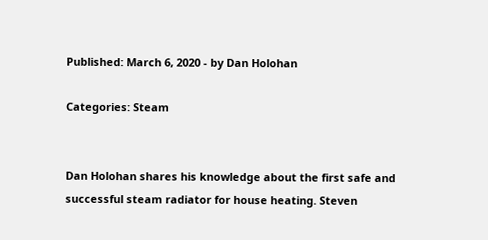Published: March 6, 2020 - by Dan Holohan

Categories: Steam


Dan Holohan shares his knowledge about the first safe and successful steam radiator for house heating. Steven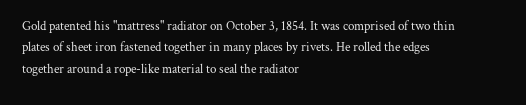Gold patented his "mattress" radiator on October 3, 1854. It was comprised of two thin plates of sheet iron fastened together in many places by rivets. He rolled the edges together around a rope-like material to seal the radiator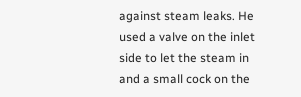against steam leaks. He used a valve on the inlet side to let the steam in and a small cock on the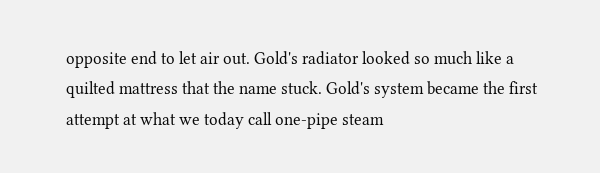opposite end to let air out. Gold's radiator looked so much like a quilted mattress that the name stuck. Gold's system became the first attempt at what we today call one-pipe steam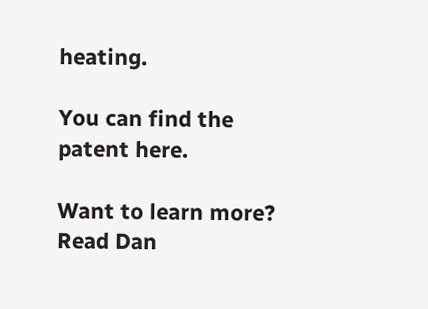heating.

You can find the patent here.

Want to learn more? Read Dan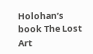Holohan’s book The Lost Art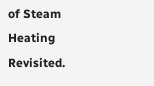of Steam Heating Revisited.